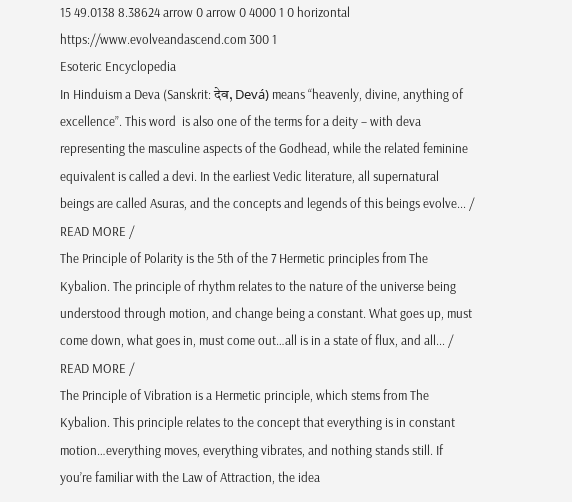15 49.0138 8.38624 arrow 0 arrow 0 4000 1 0 horizontal https://www.evolveandascend.com 300 1
Esoteric Encyclopedia
In Hinduism a Deva (Sanskrit: देव, Devá) means “heavenly, divine, anything of excellence”. This word  is also one of the terms for a deity – with deva representing the masculine aspects of the Godhead, while the related feminine equivalent is called a devi. In the earliest Vedic literature, all supernatural beings are called Asuras, and the concepts and legends of this beings evolve... / READ MORE /
The Principle of Polarity is the 5th of the 7 Hermetic principles from The Kybalion. The principle of rhythm relates to the nature of the universe being understood through motion, and change being a constant. What goes up, must come down, what goes in, must come out…all is in a state of flux, and all... / READ MORE /
The Principle of Vibration is a Hermetic principle, which stems from The Kybalion. This principle relates to the concept that everything is in constant motion…everything moves, everything vibrates, and nothing stands still. If you’re familiar with the Law of Attraction, the idea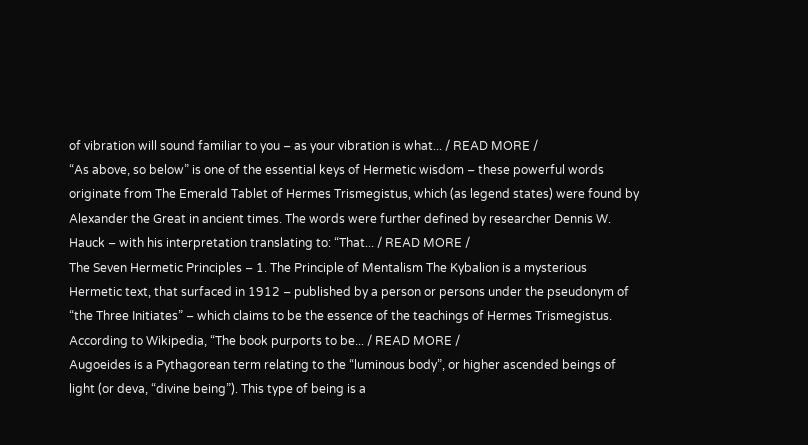of vibration will sound familiar to you – as your vibration is what... / READ MORE /
“As above, so below” is one of the essential keys of Hermetic wisdom – these powerful words originate from The Emerald Tablet of Hermes Trismegistus, which (as legend states) were found by Alexander the Great in ancient times. The words were further defined by researcher Dennis W. Hauck – with his interpretation translating to: “That... / READ MORE /
The Seven Hermetic Principles – 1. The Principle of Mentalism The Kybalion is a mysterious Hermetic text, that surfaced in 1912 – published by a person or persons under the pseudonym of “the Three Initiates” – which claims to be the essence of the teachings of Hermes Trismegistus. According to Wikipedia, “The book purports to be... / READ MORE /
Augoeides is a Pythagorean term relating to the “luminous body”, or higher ascended beings of light (or deva, “divine being”). This type of being is a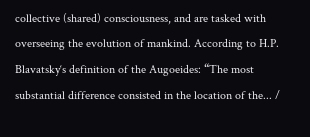collective (shared) consciousness, and are tasked with overseeing the evolution of mankind. According to H.P. Blavatsky‘s definition of the Augoeides: “The most substantial difference consisted in the location of the... /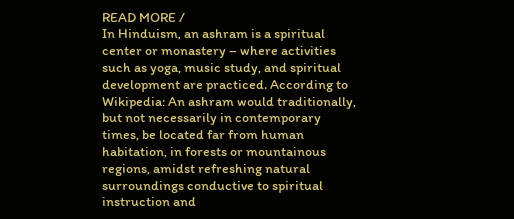READ MORE /
In Hinduism, an ashram is a spiritual center or monastery – where activities such as yoga, music study, and spiritual development are practiced. According to Wikipedia: An ashram would traditionally, but not necessarily in contemporary times, be located far from human habitation, in forests or mountainous regions, amidst refreshing natural surroundings conductive to spiritual instruction and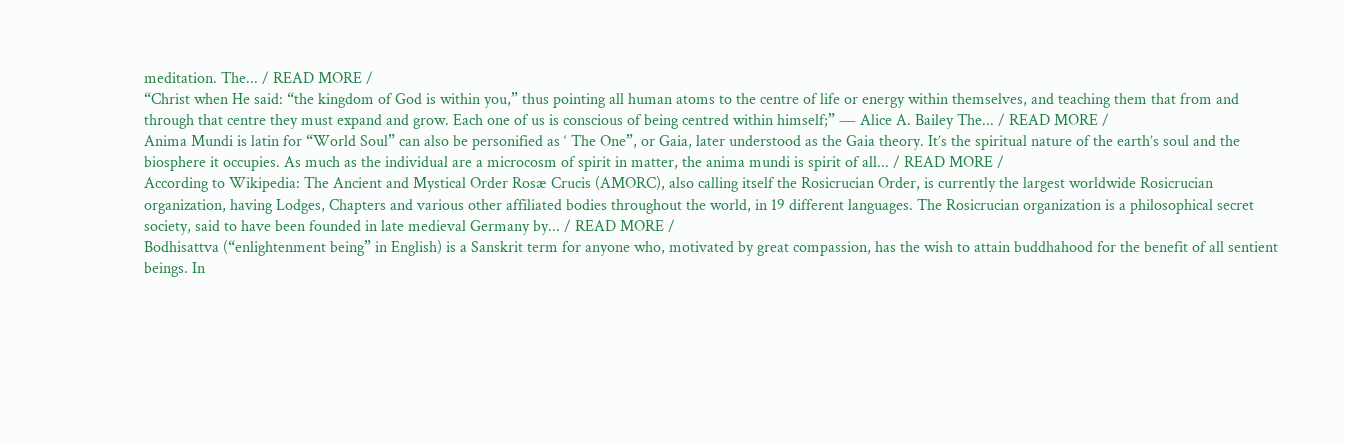meditation. The... / READ MORE /
“Christ when He said: “the kingdom of God is within you,” thus pointing all human atoms to the centre of life or energy within themselves, and teaching them that from and through that centre they must expand and grow. Each one of us is conscious of being centred within himself;” ― Alice A. Bailey The... / READ MORE /
Anima Mundi is latin for “World Soul” can also be personified as ‘ The One”, or Gaia, later understood as the Gaia theory. It’s the spiritual nature of the earth’s soul and the biosphere it occupies. As much as the individual are a microcosm of spirit in matter, the anima mundi is spirit of all... / READ MORE /
According to Wikipedia: The Ancient and Mystical Order Rosæ Crucis (AMORC), also calling itself the Rosicrucian Order, is currently the largest worldwide Rosicrucian organization, having Lodges, Chapters and various other affiliated bodies throughout the world, in 19 different languages. The Rosicrucian organization is a philosophical secret society, said to have been founded in late medieval Germany by... / READ MORE /
Bodhisattva (“enlightenment being” in English) is a Sanskrit term for anyone who, motivated by great compassion, has the wish to attain buddhahood for the benefit of all sentient beings. In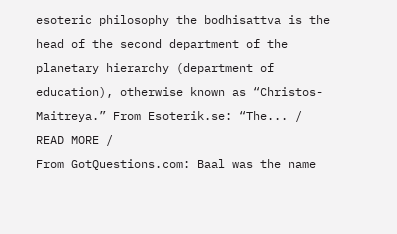esoteric philosophy the bodhisattva is the head of the second department of the planetary hierarchy (department of education), otherwise known as “Christos-Maitreya.” From Esoterik.se: “The... / READ MORE /
From GotQuestions.com: Baal was the name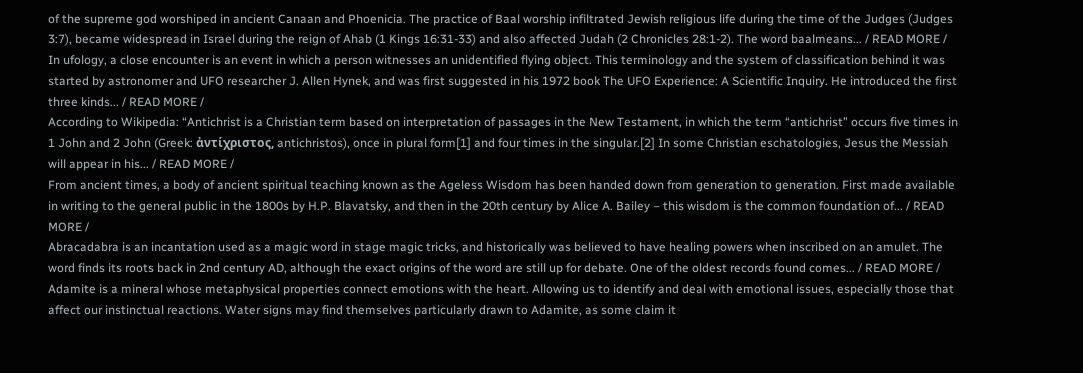of the supreme god worshiped in ancient Canaan and Phoenicia. The practice of Baal worship infiltrated Jewish religious life during the time of the Judges (Judges 3:7), became widespread in Israel during the reign of Ahab (1 Kings 16:31-33) and also affected Judah (2 Chronicles 28:1-2). The word baalmeans... / READ MORE /
In ufology, a close encounter is an event in which a person witnesses an unidentified flying object. This terminology and the system of classification behind it was started by astronomer and UFO researcher J. Allen Hynek, and was first suggested in his 1972 book The UFO Experience: A Scientific Inquiry. He introduced the first three kinds... / READ MORE /
According to Wikipedia: “Antichrist is a Christian term based on interpretation of passages in the New Testament, in which the term “antichrist” occurs five times in 1 John and 2 John (Greek: ἀντίχριστος, antichristos), once in plural form[1] and four times in the singular.[2] In some Christian eschatologies, Jesus the Messiah will appear in his... / READ MORE /
From ancient times, a body of ancient spiritual teaching known as the Ageless Wisdom has been handed down from generation to generation. First made available in writing to the general public in the 1800s by H.P. Blavatsky, and then in the 20th century by Alice A. Bailey – this wisdom is the common foundation of... / READ MORE /
Abracadabra is an incantation used as a magic word in stage magic tricks, and historically was believed to have healing powers when inscribed on an amulet. The word finds its roots back in 2nd century AD, although the exact origins of the word are still up for debate. One of the oldest records found comes... / READ MORE /
Adamite is a mineral whose metaphysical properties connect emotions with the heart. Allowing us to identify and deal with emotional issues, especially those that affect our instinctual reactions. Water signs may find themselves particularly drawn to Adamite, as some claim it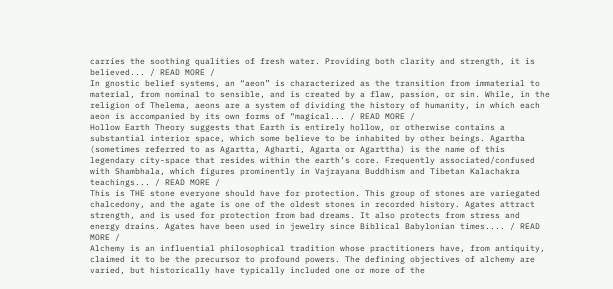carries the soothing qualities of fresh water. Providing both clarity and strength, it is believed... / READ MORE /
In gnostic belief systems, an “aeon” is characterized as the transition from immaterial to material, from nominal to sensible, and is created by a flaw, passion, or sin. While, in the religion of Thelema, aeons are a system of dividing the history of humanity, in which each aeon is accompanied by its own forms of “magical... / READ MORE /
Hollow Earth Theory suggests that Earth is entirely hollow, or otherwise contains a substantial interior space, which some believe to be inhabited by other beings. Agartha (sometimes referred to as Agartta, Agharti, Agarta or Agarttha) is the name of this legendary city-space that resides within the earth’s core. Frequently associated/confused with Shambhala, which figures prominently in Vajrayana Buddhism and Tibetan Kalachakra teachings... / READ MORE /
This is THE stone everyone should have for protection. This group of stones are variegated chalcedony, and the agate is one of the oldest stones in recorded history. Agates attract strength, and is used for protection from bad dreams. It also protects from stress and energy drains. Agates have been used in jewelry since Biblical Babylonian times.... / READ MORE /
Alchemy is an influential philosophical tradition whose practitioners have, from antiquity, claimed it to be the precursor to profound powers. The defining objectives of alchemy are varied, but historically have typically included one or more of the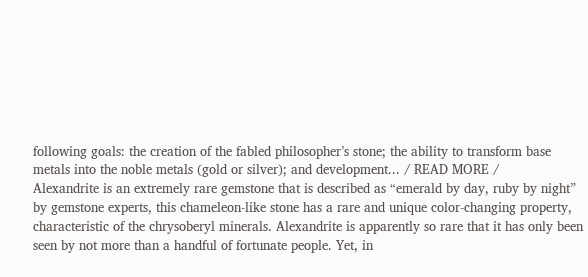following goals: the creation of the fabled philosopher’s stone; the ability to transform base metals into the noble metals (gold or silver); and development... / READ MORE /
Alexandrite is an extremely rare gemstone that is described as “emerald by day, ruby by night” by gemstone experts, this chameleon-like stone has a rare and unique color-changing property, characteristic of the chrysoberyl minerals. Alexandrite is apparently so rare that it has only been seen by not more than a handful of fortunate people. Yet, in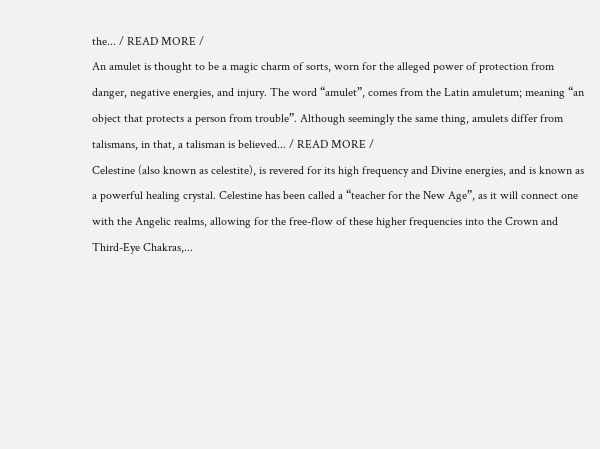the... / READ MORE /
An amulet is thought to be a magic charm of sorts, worn for the alleged power of protection from danger, negative energies, and injury. The word “amulet”, comes from the Latin amuletum; meaning “an object that protects a person from trouble”. Although seemingly the same thing, amulets differ from talismans, in that, a talisman is believed... / READ MORE /
Celestine (also known as celestite), is revered for its high frequency and Divine energies, and is known as a powerful healing crystal. Celestine has been called a “teacher for the New Age”, as it will connect one with the Angelic realms, allowing for the free-flow of these higher frequencies into the Crown and Third-Eye Chakras,...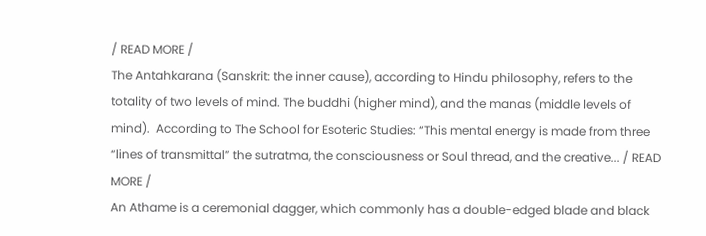/ READ MORE /
The Antahkarana (Sanskrit: the inner cause), according to Hindu philosophy, refers to the totality of two levels of mind. The buddhi (higher mind), and the manas (middle levels of mind).  According to The School for Esoteric Studies: “This mental energy is made from three “lines of transmittal” the sutratma, the consciousness or Soul thread, and the creative... / READ MORE /
An Athame is a ceremonial dagger, which commonly has a double-edged blade and black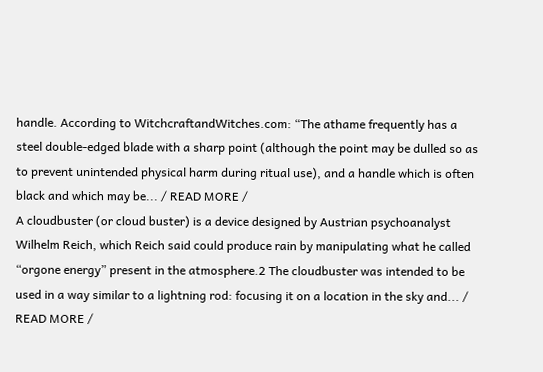handle. According to WitchcraftandWitches.com: “The athame frequently has a steel double-edged blade with a sharp point (although the point may be dulled so as to prevent unintended physical harm during ritual use), and a handle which is often black and which may be... / READ MORE /
A cloudbuster (or cloud buster) is a device designed by Austrian psychoanalyst Wilhelm Reich, which Reich said could produce rain by manipulating what he called “orgone energy” present in the atmosphere.2 The cloudbuster was intended to be used in a way similar to a lightning rod: focusing it on a location in the sky and... / READ MORE /